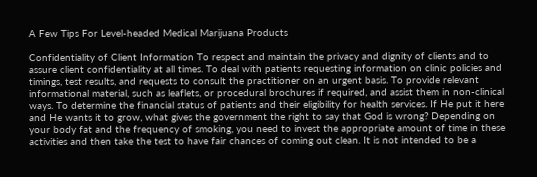A Few Tips For Level-headed Medical Marijuana Products

Confidentiality of Client Information To respect and maintain the privacy and dignity of clients and to assure client confidentiality at all times. To deal with patients requesting information on clinic policies and timings, test results, and requests to consult the practitioner on an urgent basis. To provide relevant informational material, such as leaflets, or procedural brochures if required, and assist them in non-clinical ways. To determine the financial status of patients and their eligibility for health services. If He put it here and He wants it to grow, what gives the government the right to say that God is wrong? Depending on your body fat and the frequency of smoking, you need to invest the appropriate amount of time in these activities and then take the test to have fair chances of coming out clean. It is not intended to be a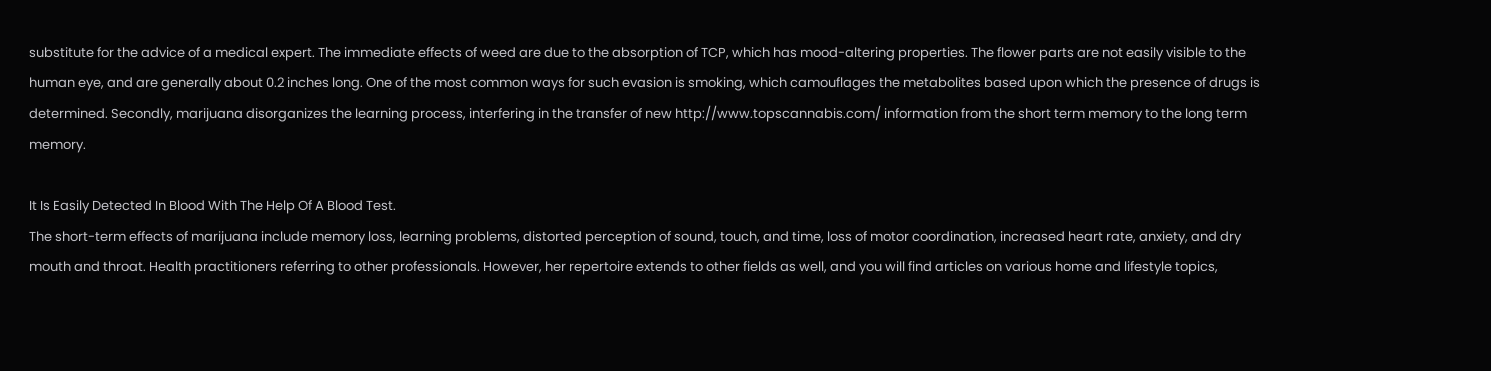substitute for the advice of a medical expert. The immediate effects of weed are due to the absorption of TCP, which has mood-altering properties. The flower parts are not easily visible to the human eye, and are generally about 0.2 inches long. One of the most common ways for such evasion is smoking, which camouflages the metabolites based upon which the presence of drugs is determined. Secondly, marijuana disorganizes the learning process, interfering in the transfer of new http://www.topscannabis.com/ information from the short term memory to the long term memory.

It Is Easily Detected In Blood With The Help Of A Blood Test.
The short-term effects of marijuana include memory loss, learning problems, distorted perception of sound, touch, and time, loss of motor coordination, increased heart rate, anxiety, and dry mouth and throat. Health practitioners referring to other professionals. However, her repertoire extends to other fields as well, and you will find articles on various home and lifestyle topics,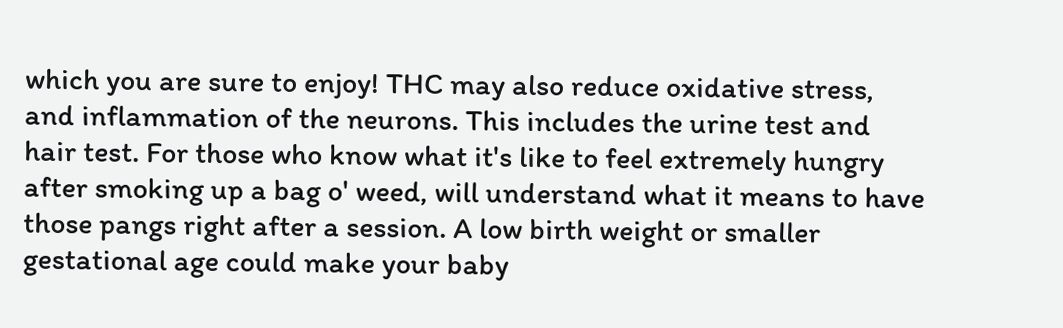which you are sure to enjoy! THC may also reduce oxidative stress, and inflammation of the neurons. This includes the urine test and hair test. For those who know what it's like to feel extremely hungry after smoking up a bag o' weed, will understand what it means to have those pangs right after a session. A low birth weight or smaller gestational age could make your baby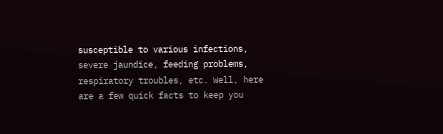susceptible to various infections, severe jaundice, feeding problems, respiratory troubles, etc. Well, here are a few quick facts to keep you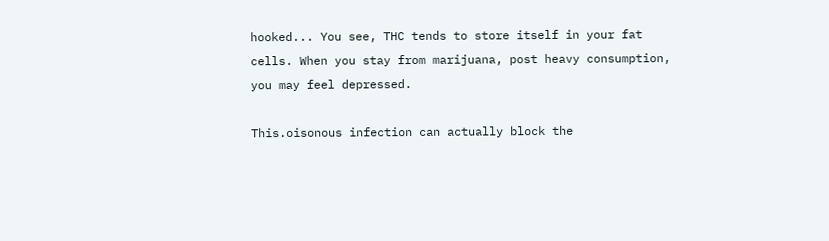hooked... You see, THC tends to store itself in your fat cells. When you stay from marijuana, post heavy consumption, you may feel depressed.

This.oisonous infection can actually block the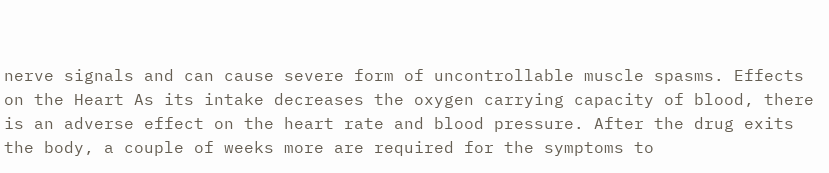nerve signals and can cause severe form of uncontrollable muscle spasms. Effects on the Heart As its intake decreases the oxygen carrying capacity of blood, there is an adverse effect on the heart rate and blood pressure. After the drug exits the body, a couple of weeks more are required for the symptoms to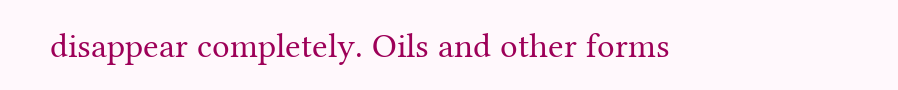disappear completely. Oils and other forms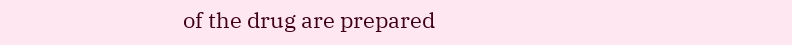of the drug are prepared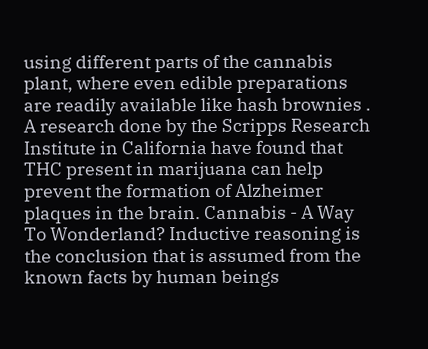using different parts of the cannabis plant, where even edible preparations are readily available like hash brownies . A research done by the Scripps Research Institute in California have found that THC present in marijuana can help prevent the formation of Alzheimer plaques in the brain. Cannabis - A Way To Wonderland? Inductive reasoning is the conclusion that is assumed from the known facts by human beings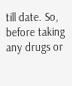till date. So, before taking any drugs or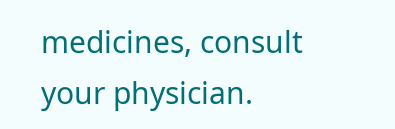medicines, consult your physician.